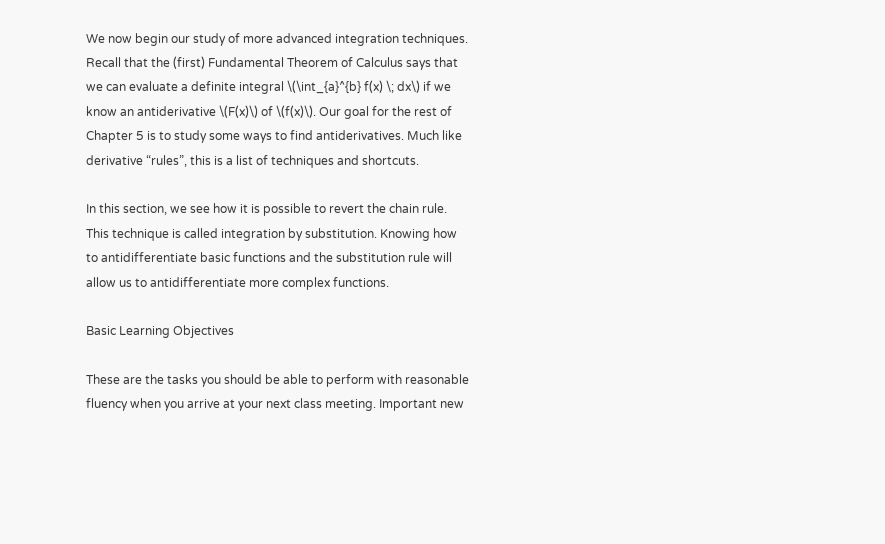We now begin our study of more advanced integration techniques. Recall that the (first) Fundamental Theorem of Calculus says that we can evaluate a definite integral \(\int_{a}^{b} f(x) \; dx\) if we know an antiderivative \(F(x)\) of \(f(x)\). Our goal for the rest of Chapter 5 is to study some ways to find antiderivatives. Much like derivative “rules”, this is a list of techniques and shortcuts.

In this section, we see how it is possible to revert the chain rule. This technique is called integration by substitution. Knowing how to antidifferentiate basic functions and the substitution rule will allow us to antidifferentiate more complex functions.

Basic Learning Objectives

These are the tasks you should be able to perform with reasonable fluency when you arrive at your next class meeting. Important new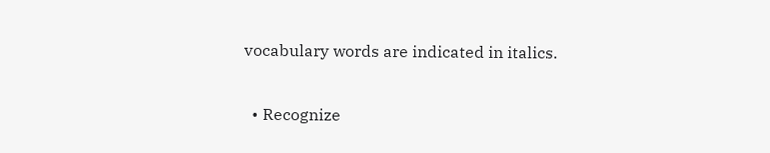vocabulary words are indicated in italics.

  • Recognize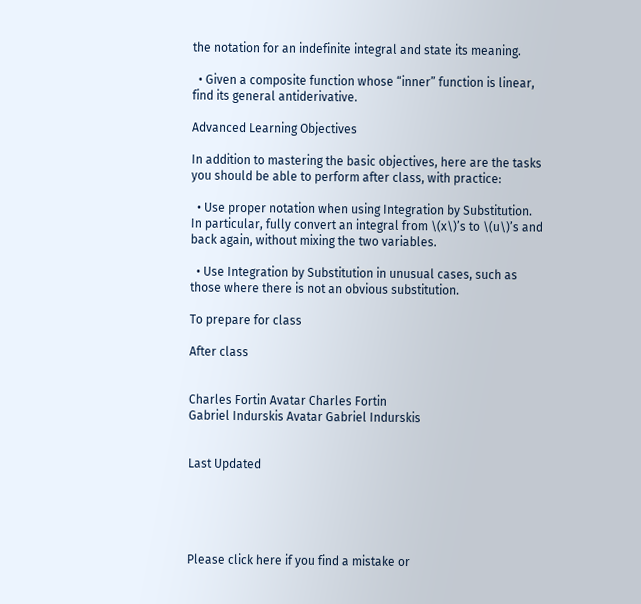the notation for an indefinite integral and state its meaning.

  • Given a composite function whose “inner” function is linear, find its general antiderivative.

Advanced Learning Objectives

In addition to mastering the basic objectives, here are the tasks you should be able to perform after class, with practice:

  • Use proper notation when using Integration by Substitution. In particular, fully convert an integral from \(x\)’s to \(u\)’s and back again, without mixing the two variables.

  • Use Integration by Substitution in unusual cases, such as those where there is not an obvious substitution.

To prepare for class

After class


Charles Fortin Avatar Charles Fortin
Gabriel Indurskis Avatar Gabriel Indurskis


Last Updated





Please click here if you find a mistake or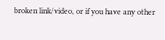broken link/video, or if you have any other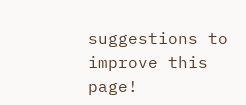suggestions to improve this page!